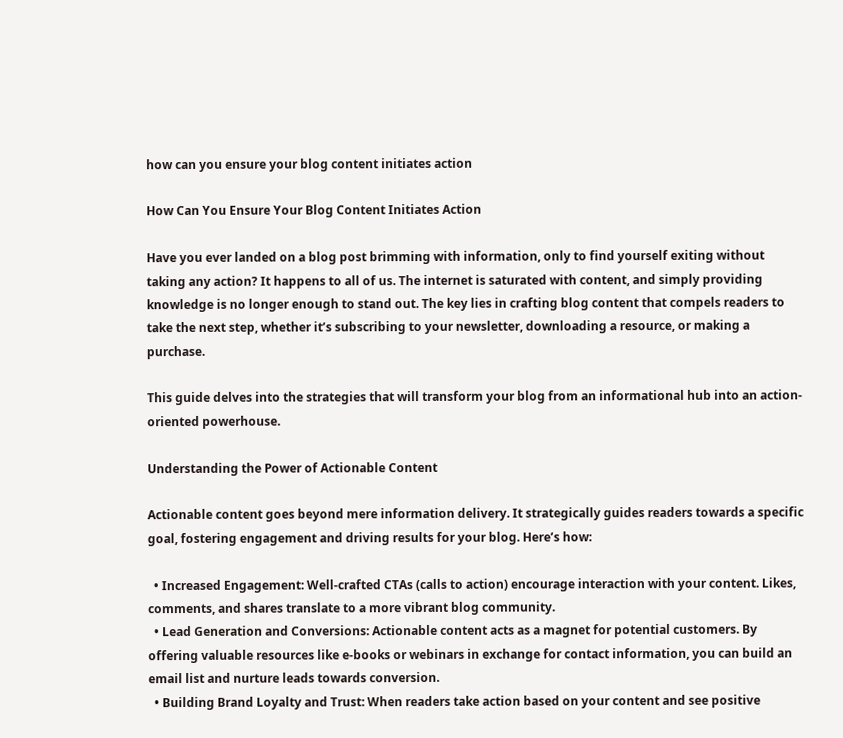how can you ensure your blog content initiates action

How Can You Ensure Your Blog Content Initiates Action

Have you ever landed on a blog post brimming with information, only to find yourself exiting without taking any action? It happens to all of us. The internet is saturated with content, and simply providing knowledge is no longer enough to stand out. The key lies in crafting blog content that compels readers to take the next step, whether it’s subscribing to your newsletter, downloading a resource, or making a purchase.

This guide delves into the strategies that will transform your blog from an informational hub into an action-oriented powerhouse.

Understanding the Power of Actionable Content

Actionable content goes beyond mere information delivery. It strategically guides readers towards a specific goal, fostering engagement and driving results for your blog. Here’s how:

  • Increased Engagement: Well-crafted CTAs (calls to action) encourage interaction with your content. Likes, comments, and shares translate to a more vibrant blog community.
  • Lead Generation and Conversions: Actionable content acts as a magnet for potential customers. By offering valuable resources like e-books or webinars in exchange for contact information, you can build an email list and nurture leads towards conversion.
  • Building Brand Loyalty and Trust: When readers take action based on your content and see positive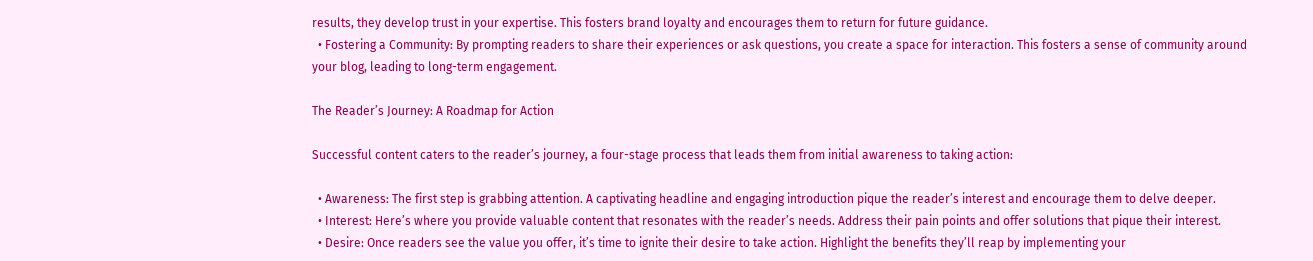results, they develop trust in your expertise. This fosters brand loyalty and encourages them to return for future guidance.
  • Fostering a Community: By prompting readers to share their experiences or ask questions, you create a space for interaction. This fosters a sense of community around your blog, leading to long-term engagement.

The Reader’s Journey: A Roadmap for Action

Successful content caters to the reader’s journey, a four-stage process that leads them from initial awareness to taking action:

  • Awareness: The first step is grabbing attention. A captivating headline and engaging introduction pique the reader’s interest and encourage them to delve deeper.
  • Interest: Here’s where you provide valuable content that resonates with the reader’s needs. Address their pain points and offer solutions that pique their interest.
  • Desire: Once readers see the value you offer, it’s time to ignite their desire to take action. Highlight the benefits they’ll reap by implementing your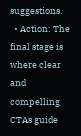suggestions.
  • Action: The final stage is where clear and compelling CTAs guide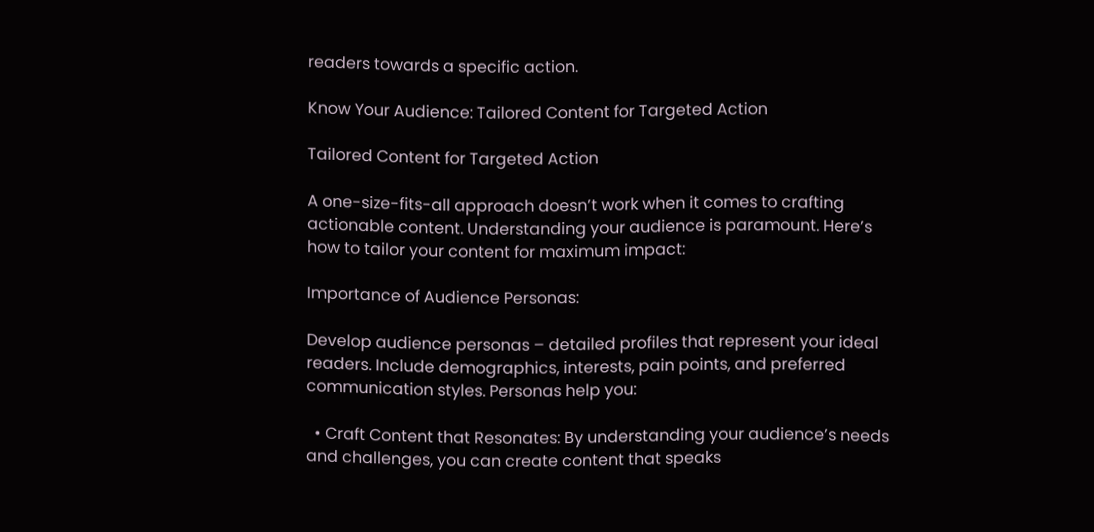readers towards a specific action.

Know Your Audience: Tailored Content for Targeted Action

Tailored Content for Targeted Action

A one-size-fits-all approach doesn’t work when it comes to crafting actionable content. Understanding your audience is paramount. Here’s how to tailor your content for maximum impact:

Importance of Audience Personas:

Develop audience personas – detailed profiles that represent your ideal readers. Include demographics, interests, pain points, and preferred communication styles. Personas help you:

  • Craft Content that Resonates: By understanding your audience’s needs and challenges, you can create content that speaks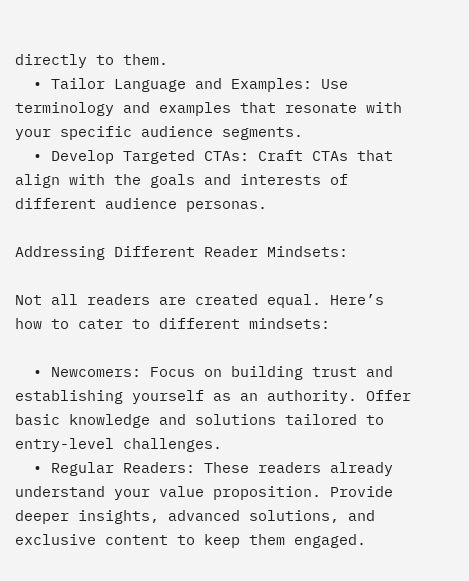directly to them.
  • Tailor Language and Examples: Use terminology and examples that resonate with your specific audience segments.
  • Develop Targeted CTAs: Craft CTAs that align with the goals and interests of different audience personas.

Addressing Different Reader Mindsets:

Not all readers are created equal. Here’s how to cater to different mindsets:

  • Newcomers: Focus on building trust and establishing yourself as an authority. Offer basic knowledge and solutions tailored to entry-level challenges.
  • Regular Readers: These readers already understand your value proposition. Provide deeper insights, advanced solutions, and exclusive content to keep them engaged.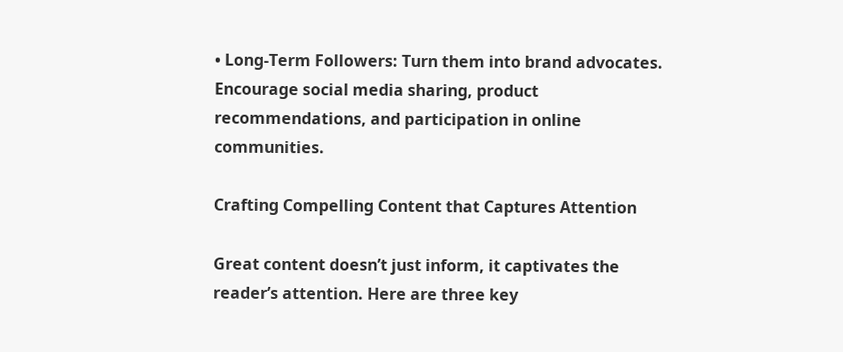• Long-Term Followers: Turn them into brand advocates. Encourage social media sharing, product recommendations, and participation in online communities.

Crafting Compelling Content that Captures Attention

Great content doesn’t just inform, it captivates the reader’s attention. Here are three key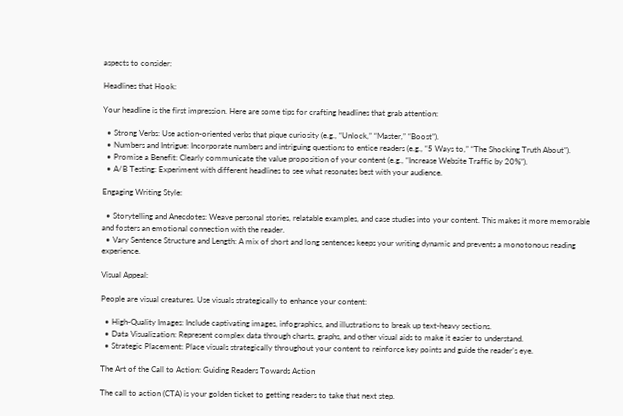aspects to consider:

Headlines that Hook:

Your headline is the first impression. Here are some tips for crafting headlines that grab attention:

  • Strong Verbs: Use action-oriented verbs that pique curiosity (e.g., “Unlock,” “Master,” “Boost”).
  • Numbers and Intrigue: Incorporate numbers and intriguing questions to entice readers (e.g., “5 Ways to,” “The Shocking Truth About”).
  • Promise a Benefit: Clearly communicate the value proposition of your content (e.g., “Increase Website Traffic by 20%”).
  • A/B Testing: Experiment with different headlines to see what resonates best with your audience.

Engaging Writing Style:

  • Storytelling and Anecdotes: Weave personal stories, relatable examples, and case studies into your content. This makes it more memorable and fosters an emotional connection with the reader.
  • Vary Sentence Structure and Length: A mix of short and long sentences keeps your writing dynamic and prevents a monotonous reading experience.

Visual Appeal:

People are visual creatures. Use visuals strategically to enhance your content:

  • High-Quality Images: Include captivating images, infographics, and illustrations to break up text-heavy sections.
  • Data Visualization: Represent complex data through charts, graphs, and other visual aids to make it easier to understand.
  • Strategic Placement: Place visuals strategically throughout your content to reinforce key points and guide the reader’s eye.

The Art of the Call to Action: Guiding Readers Towards Action

The call to action (CTA) is your golden ticket to getting readers to take that next step.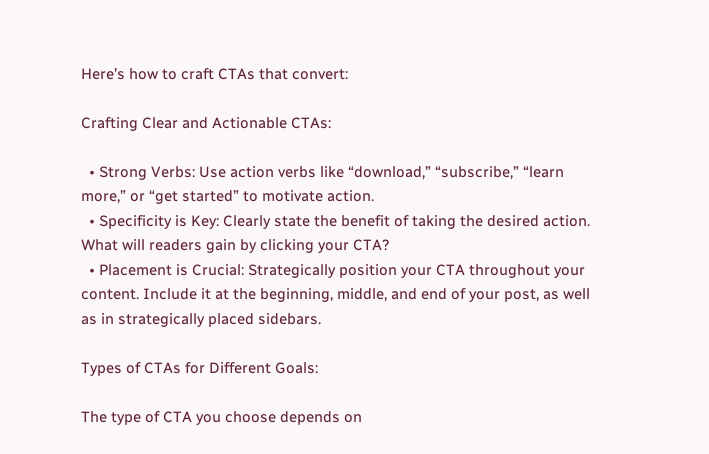Here’s how to craft CTAs that convert:

Crafting Clear and Actionable CTAs:

  • Strong Verbs: Use action verbs like “download,” “subscribe,” “learn more,” or “get started” to motivate action.
  • Specificity is Key: Clearly state the benefit of taking the desired action. What will readers gain by clicking your CTA?
  • Placement is Crucial: Strategically position your CTA throughout your content. Include it at the beginning, middle, and end of your post, as well as in strategically placed sidebars.

Types of CTAs for Different Goals:

The type of CTA you choose depends on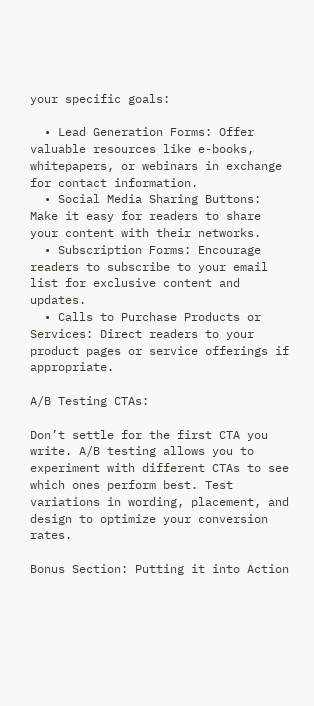your specific goals:

  • Lead Generation Forms: Offer valuable resources like e-books, whitepapers, or webinars in exchange for contact information.
  • Social Media Sharing Buttons: Make it easy for readers to share your content with their networks.
  • Subscription Forms: Encourage readers to subscribe to your email list for exclusive content and updates.
  • Calls to Purchase Products or Services: Direct readers to your product pages or service offerings if appropriate.

A/B Testing CTAs:

Don’t settle for the first CTA you write. A/B testing allows you to experiment with different CTAs to see which ones perform best. Test variations in wording, placement, and design to optimize your conversion rates.

Bonus Section: Putting it into Action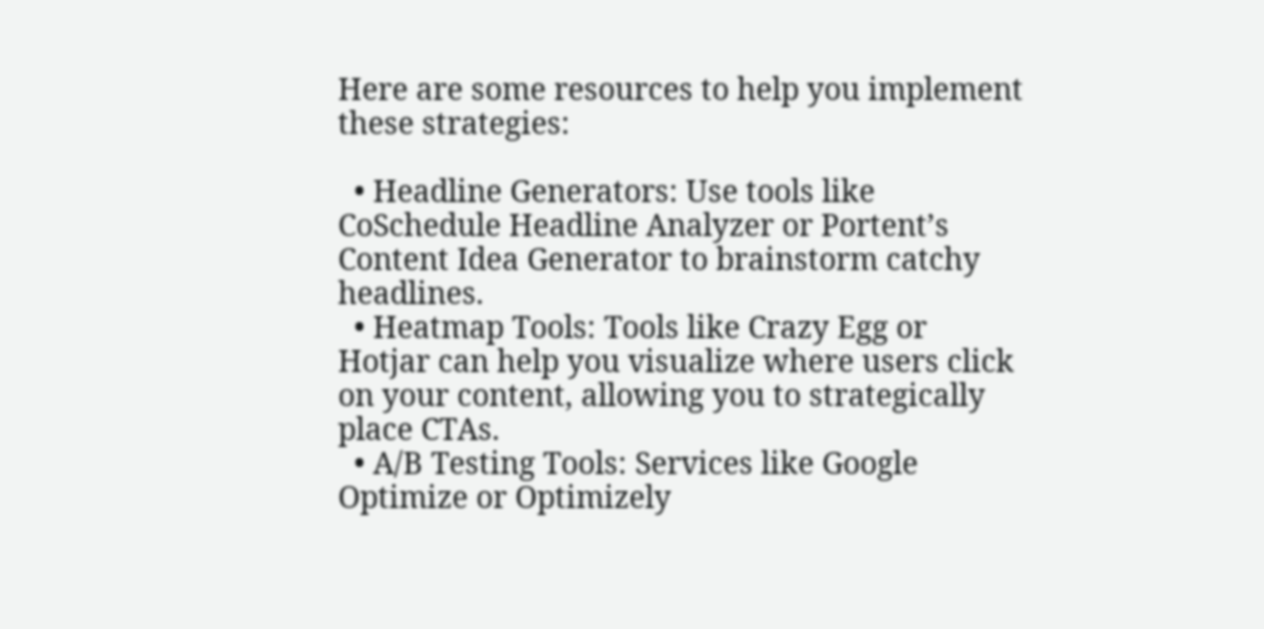Here are some resources to help you implement these strategies:

  • Headline Generators: Use tools like CoSchedule Headline Analyzer or Portent’s Content Idea Generator to brainstorm catchy headlines.
  • Heatmap Tools: Tools like Crazy Egg or Hotjar can help you visualize where users click on your content, allowing you to strategically place CTAs.
  • A/B Testing Tools: Services like Google Optimize or Optimizely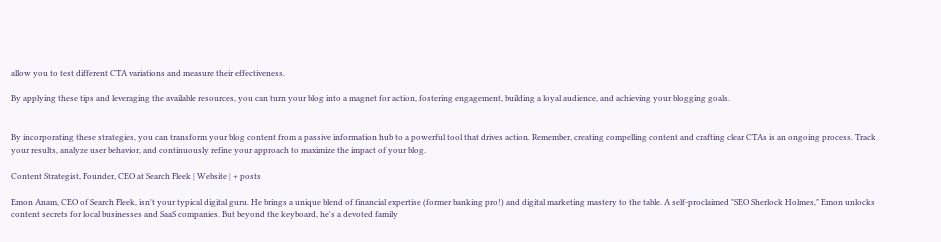allow you to test different CTA variations and measure their effectiveness.

By applying these tips and leveraging the available resources, you can turn your blog into a magnet for action, fostering engagement, building a loyal audience, and achieving your blogging goals.


By incorporating these strategies, you can transform your blog content from a passive information hub to a powerful tool that drives action. Remember, creating compelling content and crafting clear CTAs is an ongoing process. Track your results, analyze user behavior, and continuously refine your approach to maximize the impact of your blog.

Content Strategist, Founder, CEO at Search Fleek | Website | + posts

Emon Anam, CEO of Search Fleek, isn't your typical digital guru. He brings a unique blend of financial expertise (former banking pro!) and digital marketing mastery to the table. A self-proclaimed "SEO Sherlock Holmes," Emon unlocks content secrets for local businesses and SaaS companies. But beyond the keyboard, he's a devoted family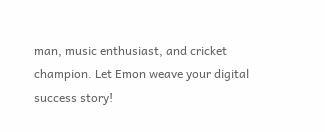man, music enthusiast, and cricket champion. Let Emon weave your digital success story!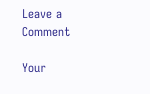Leave a Comment

Your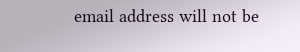email address will not be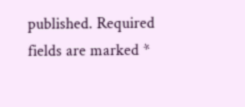published. Required fields are marked *